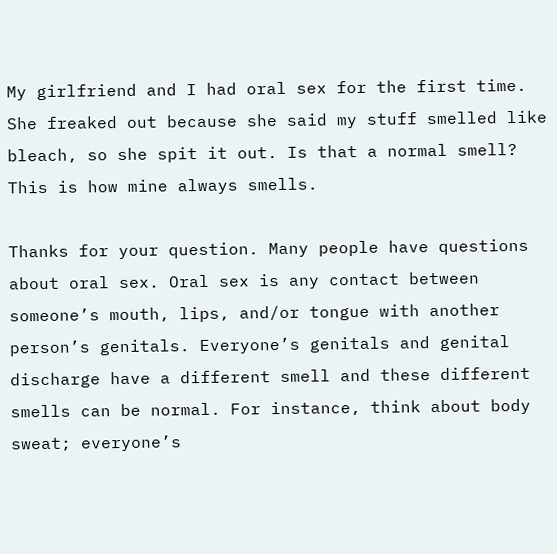My girlfriend and I had oral sex for the first time. She freaked out because she said my stuff smelled like bleach, so she spit it out. Is that a normal smell? This is how mine always smells.

Thanks for your question. Many people have questions about oral sex. Oral sex is any contact between someone’s mouth, lips, and/or tongue with another person’s genitals. Everyone’s genitals and genital discharge have a different smell and these different smells can be normal. For instance, think about body sweat; everyone’s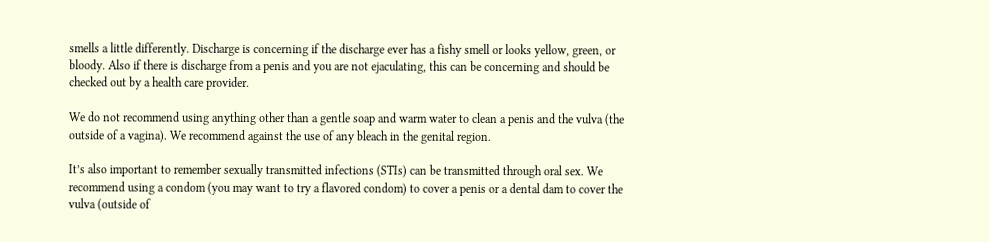smells a little differently. Discharge is concerning if the discharge ever has a fishy smell or looks yellow, green, or bloody. Also if there is discharge from a penis and you are not ejaculating, this can be concerning and should be checked out by a health care provider.

We do not recommend using anything other than a gentle soap and warm water to clean a penis and the vulva (the outside of a vagina). We recommend against the use of any bleach in the genital region.

It’s also important to remember sexually transmitted infections (STIs) can be transmitted through oral sex. We recommend using a condom (you may want to try a flavored condom) to cover a penis or a dental dam to cover the vulva (outside of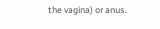the vagina) or anus.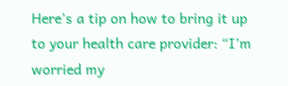Here’s a tip on how to bring it up to your health care provider: “I’m worried my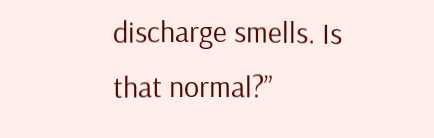discharge smells. Is that normal?”